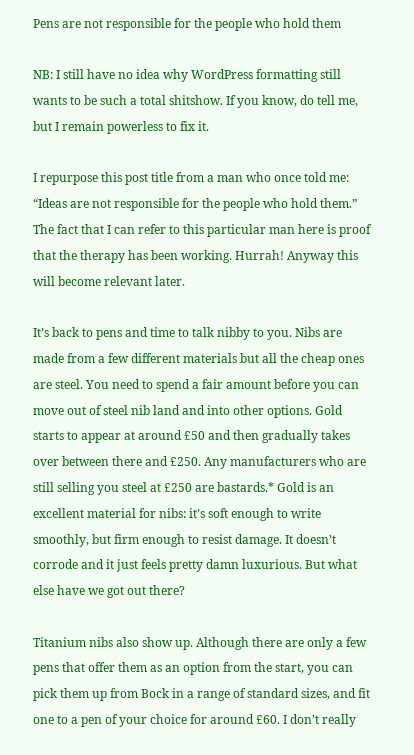Pens are not responsible for the people who hold them

NB: I still have no idea why WordPress formatting still wants to be such a total shitshow. If you know, do tell me, but I remain powerless to fix it.

I repurpose this post title from a man who once told me: “Ideas are not responsible for the people who hold them.” The fact that I can refer to this particular man here is proof that the therapy has been working. Hurrah! Anyway this will become relevant later.

It’s back to pens and time to talk nibby to you. Nibs are made from a few different materials but all the cheap ones are steel. You need to spend a fair amount before you can move out of steel nib land and into other options. Gold starts to appear at around £50 and then gradually takes over between there and £250. Any manufacturers who are still selling you steel at £250 are bastards.* Gold is an excellent material for nibs: it’s soft enough to write smoothly, but firm enough to resist damage. It doesn’t corrode and it just feels pretty damn luxurious. But what else have we got out there?

Titanium nibs also show up. Although there are only a few pens that offer them as an option from the start, you can pick them up from Bock in a range of standard sizes, and fit one to a pen of your choice for around £60. I don’t really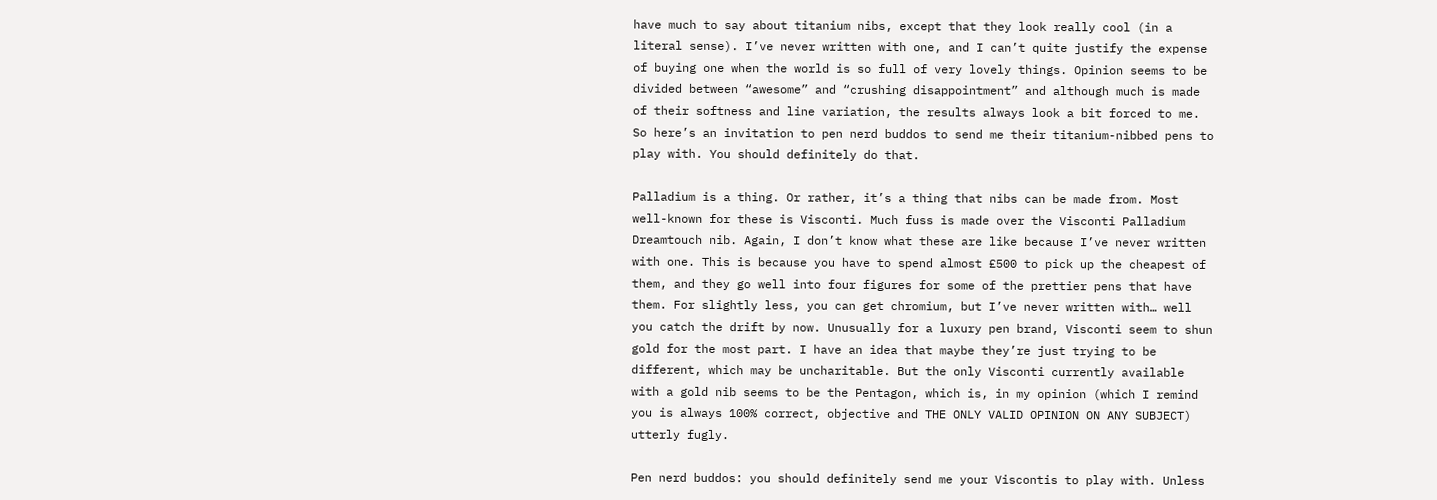have much to say about titanium nibs, except that they look really cool (in a literal sense). I’ve never written with one, and I can’t quite justify the expense of buying one when the world is so full of very lovely things. Opinion seems to be divided between “awesome” and “crushing disappointment” and although much is made of their softness and line variation, the results always look a bit forced to me. So here’s an invitation to pen nerd buddos to send me their titanium-nibbed pens to play with. You should definitely do that.

Palladium is a thing. Or rather, it’s a thing that nibs can be made from. Most well-known for these is Visconti. Much fuss is made over the Visconti Palladium Dreamtouch nib. Again, I don’t know what these are like because I’ve never written with one. This is because you have to spend almost £500 to pick up the cheapest of them, and they go well into four figures for some of the prettier pens that have them. For slightly less, you can get chromium, but I’ve never written with… well you catch the drift by now. Unusually for a luxury pen brand, Visconti seem to shun gold for the most part. I have an idea that maybe they’re just trying to be different, which may be uncharitable. But the only Visconti currently available with a gold nib seems to be the Pentagon, which is, in my opinion (which I remind you is always 100% correct, objective and THE ONLY VALID OPINION ON ANY SUBJECT) utterly fugly.

Pen nerd buddos: you should definitely send me your Viscontis to play with. Unless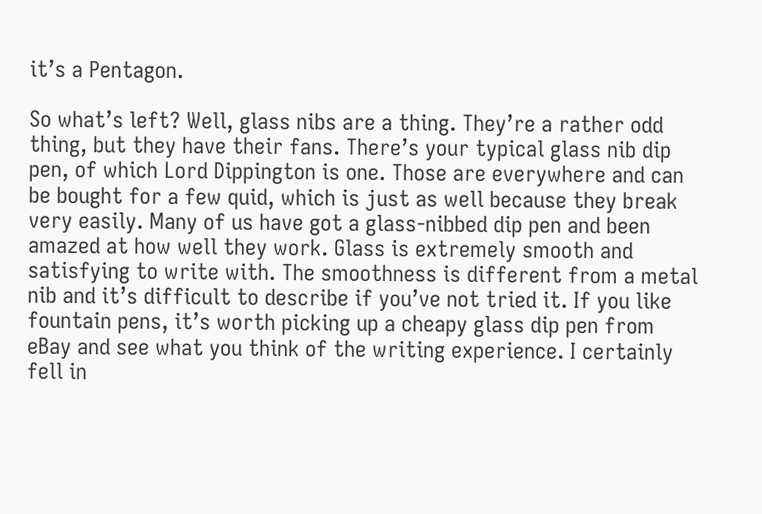it’s a Pentagon.

So what’s left? Well, glass nibs are a thing. They’re a rather odd thing, but they have their fans. There’s your typical glass nib dip pen, of which Lord Dippington is one. Those are everywhere and can be bought for a few quid, which is just as well because they break very easily. Many of us have got a glass-nibbed dip pen and been amazed at how well they work. Glass is extremely smooth and satisfying to write with. The smoothness is different from a metal nib and it’s difficult to describe if you’ve not tried it. If you like fountain pens, it’s worth picking up a cheapy glass dip pen from eBay and see what you think of the writing experience. I certainly fell in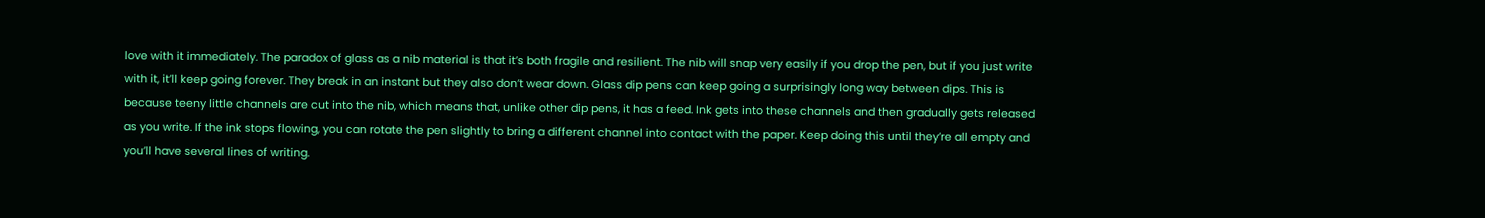love with it immediately. The paradox of glass as a nib material is that it’s both fragile and resilient. The nib will snap very easily if you drop the pen, but if you just write with it, it’ll keep going forever. They break in an instant but they also don’t wear down. Glass dip pens can keep going a surprisingly long way between dips. This is because teeny little channels are cut into the nib, which means that, unlike other dip pens, it has a feed. Ink gets into these channels and then gradually gets released as you write. If the ink stops flowing, you can rotate the pen slightly to bring a different channel into contact with the paper. Keep doing this until they’re all empty and you’ll have several lines of writing.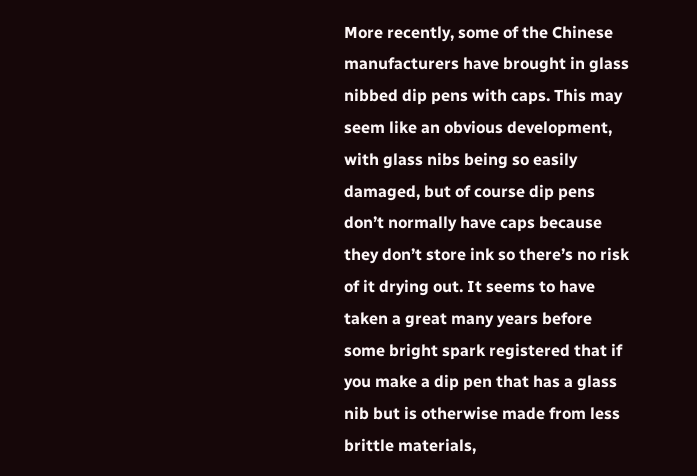More recently, some of the Chinese manufacturers have brought in glass nibbed dip pens with caps. This may seem like an obvious development, with glass nibs being so easily damaged, but of course dip pens don’t normally have caps because they don’t store ink so there’s no risk of it drying out. It seems to have taken a great many years before some bright spark registered that if you make a dip pen that has a glass nib but is otherwise made from less brittle materials,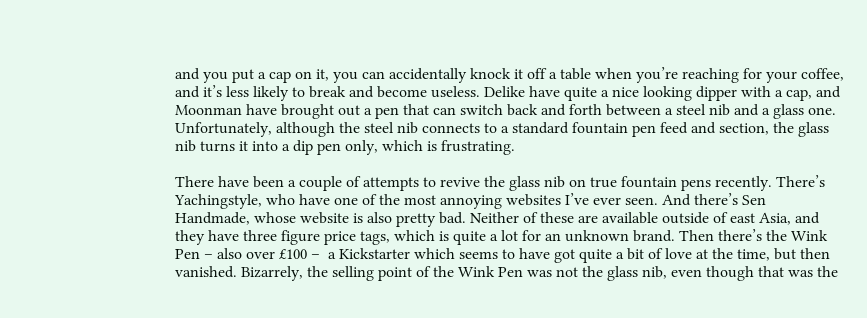and you put a cap on it, you can accidentally knock it off a table when you’re reaching for your coffee, and it’s less likely to break and become useless. Delike have quite a nice looking dipper with a cap, and Moonman have brought out a pen that can switch back and forth between a steel nib and a glass one. Unfortunately, although the steel nib connects to a standard fountain pen feed and section, the glass nib turns it into a dip pen only, which is frustrating.

There have been a couple of attempts to revive the glass nib on true fountain pens recently. There’s Yachingstyle, who have one of the most annoying websites I’ve ever seen. And there’s Sen Handmade, whose website is also pretty bad. Neither of these are available outside of east Asia, and they have three figure price tags, which is quite a lot for an unknown brand. Then there’s the Wink Pen – also over £100 –  a Kickstarter which seems to have got quite a bit of love at the time, but then vanished. Bizarrely, the selling point of the Wink Pen was not the glass nib, even though that was the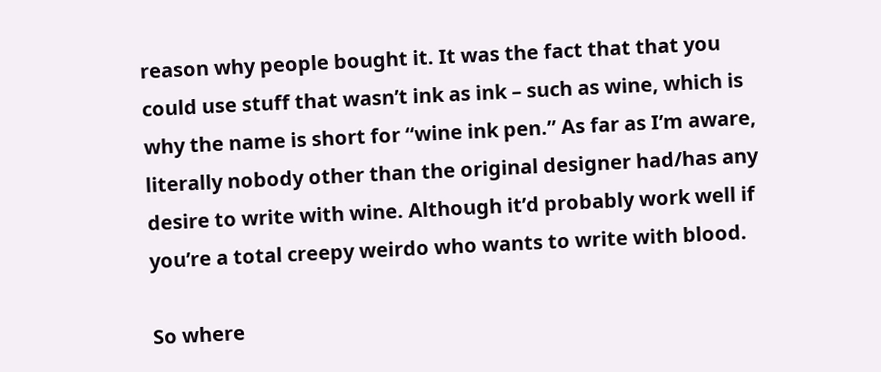reason why people bought it. It was the fact that that you could use stuff that wasn’t ink as ink – such as wine, which is why the name is short for “wine ink pen.” As far as I’m aware, literally nobody other than the original designer had/has any desire to write with wine. Although it’d probably work well if you’re a total creepy weirdo who wants to write with blood.

So where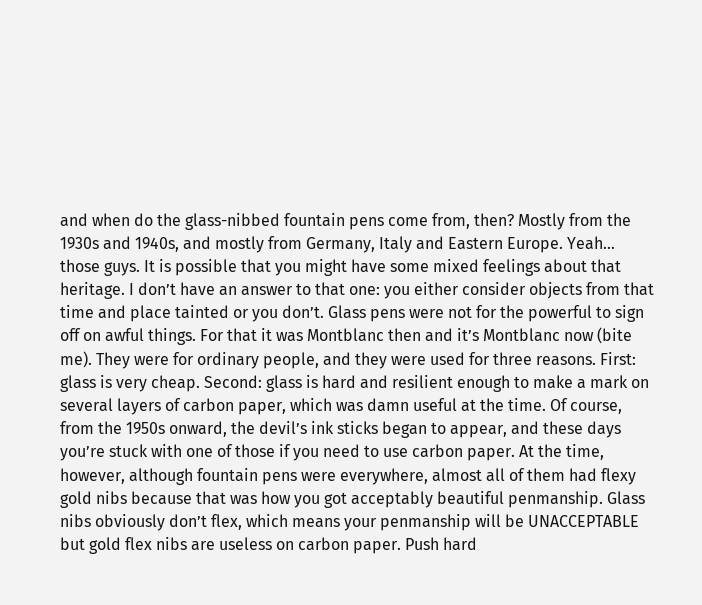and when do the glass-nibbed fountain pens come from, then? Mostly from the 1930s and 1940s, and mostly from Germany, Italy and Eastern Europe. Yeah… those guys. It is possible that you might have some mixed feelings about that heritage. I don’t have an answer to that one: you either consider objects from that time and place tainted or you don’t. Glass pens were not for the powerful to sign off on awful things. For that it was Montblanc then and it’s Montblanc now (bite me). They were for ordinary people, and they were used for three reasons. First: glass is very cheap. Second: glass is hard and resilient enough to make a mark on several layers of carbon paper, which was damn useful at the time. Of course, from the 1950s onward, the devil’s ink sticks began to appear, and these days you’re stuck with one of those if you need to use carbon paper. At the time, however, although fountain pens were everywhere, almost all of them had flexy gold nibs because that was how you got acceptably beautiful penmanship. Glass nibs obviously don’t flex, which means your penmanship will be UNACCEPTABLE but gold flex nibs are useless on carbon paper. Push hard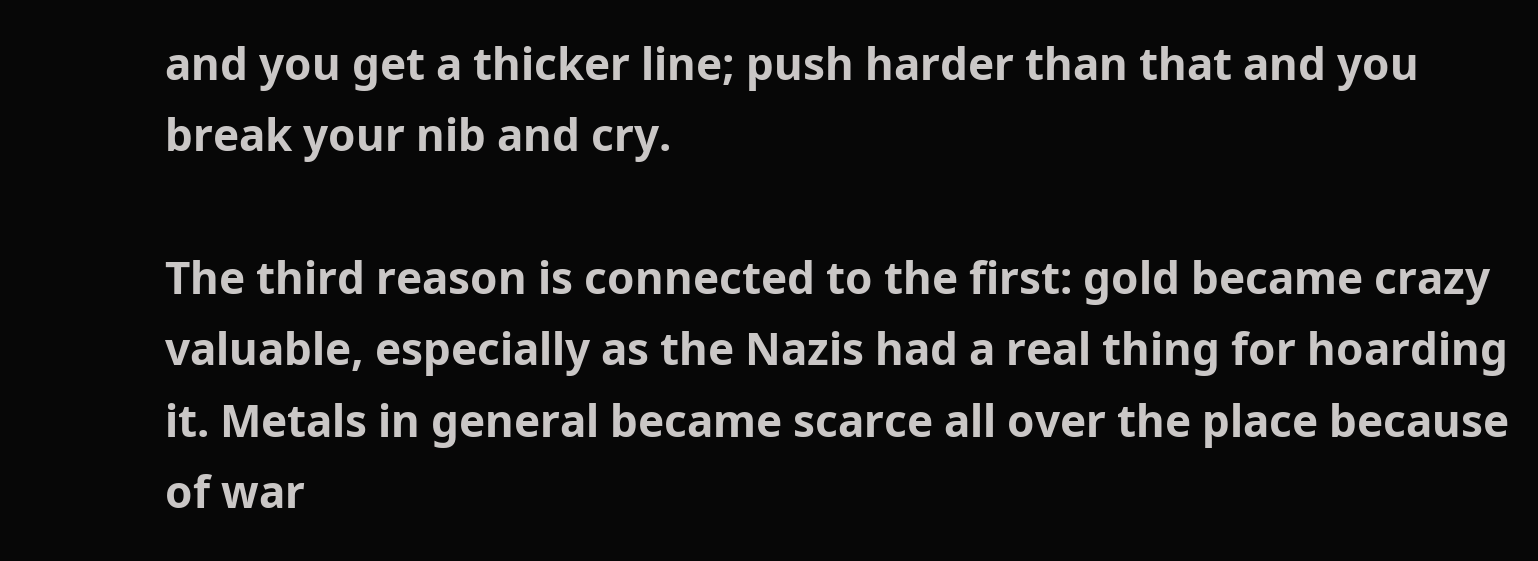and you get a thicker line; push harder than that and you break your nib and cry.

The third reason is connected to the first: gold became crazy valuable, especially as the Nazis had a real thing for hoarding it. Metals in general became scarce all over the place because of war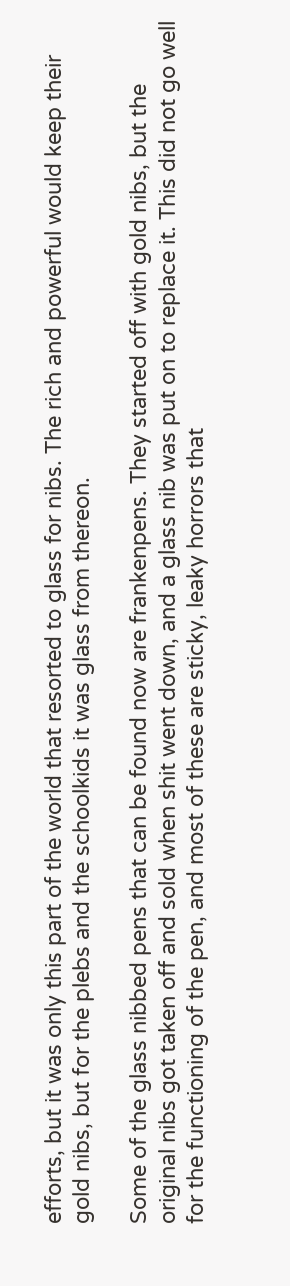efforts, but it was only this part of the world that resorted to glass for nibs. The rich and powerful would keep their gold nibs, but for the plebs and the schoolkids it was glass from thereon.

Some of the glass nibbed pens that can be found now are frankenpens. They started off with gold nibs, but the original nibs got taken off and sold when shit went down, and a glass nib was put on to replace it. This did not go well for the functioning of the pen, and most of these are sticky, leaky horrors that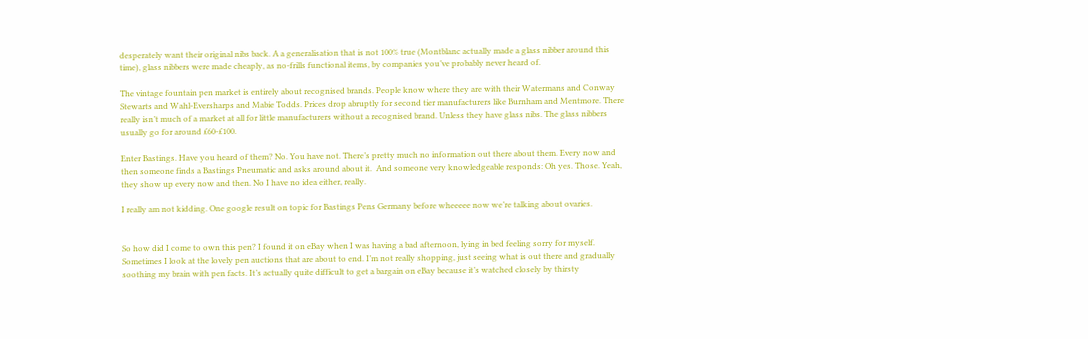desperately want their original nibs back. A a generalisation that is not 100% true (Montblanc actually made a glass nibber around this time), glass nibbers were made cheaply, as no-frills functional items, by companies you’ve probably never heard of.

The vintage fountain pen market is entirely about recognised brands. People know where they are with their Watermans and Conway Stewarts and Wahl-Eversharps and Mabie Todds. Prices drop abruptly for second tier manufacturers like Burnham and Mentmore. There really isn’t much of a market at all for little manufacturers without a recognised brand. Unless they have glass nibs. The glass nibbers usually go for around £60-£100.

Enter Bastings. Have you heard of them? No. You have not. There’s pretty much no information out there about them. Every now and then someone finds a Bastings Pneumatic and asks around about it.  And someone very knowledgeable responds: Oh yes. Those. Yeah, they show up every now and then. No I have no idea either, really.

I really am not kidding. One google result on topic for Bastings Pens Germany before wheeeee now we’re talking about ovaries.


So how did I come to own this pen? I found it on eBay when I was having a bad afternoon, lying in bed feeling sorry for myself. Sometimes I look at the lovely pen auctions that are about to end. I’m not really shopping, just seeing what is out there and gradually soothing my brain with pen facts. It’s actually quite difficult to get a bargain on eBay because it’s watched closely by thirsty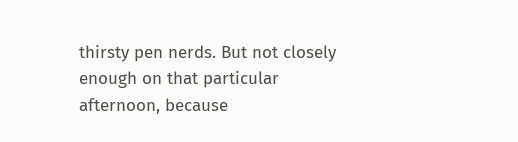thirsty pen nerds. But not closely enough on that particular afternoon, because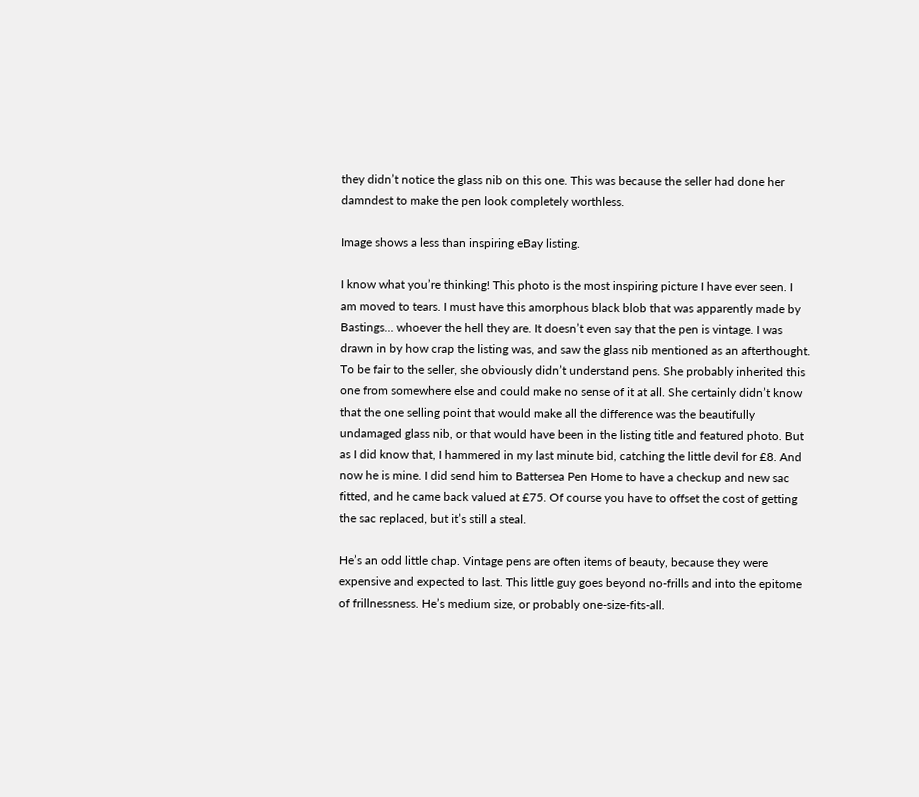they didn’t notice the glass nib on this one. This was because the seller had done her damndest to make the pen look completely worthless.

Image shows a less than inspiring eBay listing.

I know what you’re thinking! This photo is the most inspiring picture I have ever seen. I am moved to tears. I must have this amorphous black blob that was apparently made by Bastings… whoever the hell they are. It doesn’t even say that the pen is vintage. I was drawn in by how crap the listing was, and saw the glass nib mentioned as an afterthought. To be fair to the seller, she obviously didn’t understand pens. She probably inherited this one from somewhere else and could make no sense of it at all. She certainly didn’t know that the one selling point that would make all the difference was the beautifully undamaged glass nib, or that would have been in the listing title and featured photo. But as I did know that, I hammered in my last minute bid, catching the little devil for £8. And now he is mine. I did send him to Battersea Pen Home to have a checkup and new sac fitted, and he came back valued at £75. Of course you have to offset the cost of getting the sac replaced, but it’s still a steal.

He’s an odd little chap. Vintage pens are often items of beauty, because they were expensive and expected to last. This little guy goes beyond no-frills and into the epitome of frillnessness. He’s medium size, or probably one-size-fits-all.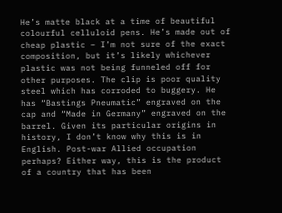He’s matte black at a time of beautiful colourful celluloid pens. He’s made out of cheap plastic – I’m not sure of the exact composition, but it’s likely whichever plastic was not being funneled off for other purposes. The clip is poor quality steel which has corroded to buggery. He has “Bastings Pneumatic” engraved on the cap and “Made in Germany” engraved on the barrel. Given its particular origins in history, I don’t know why this is in English. Post-war Allied occupation perhaps? Either way, this is the product of a country that has been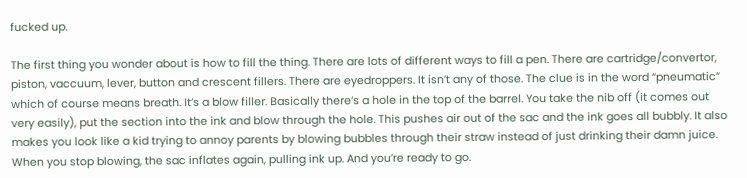fucked up.

The first thing you wonder about is how to fill the thing. There are lots of different ways to fill a pen. There are cartridge/convertor, piston, vaccuum, lever, button and crescent fillers. There are eyedroppers. It isn’t any of those. The clue is in the word “pneumatic” which of course means breath. It’s a blow filler. Basically there’s a hole in the top of the barrel. You take the nib off (it comes out very easily), put the section into the ink and blow through the hole. This pushes air out of the sac and the ink goes all bubbly. It also makes you look like a kid trying to annoy parents by blowing bubbles through their straw instead of just drinking their damn juice. When you stop blowing, the sac inflates again, pulling ink up. And you’re ready to go.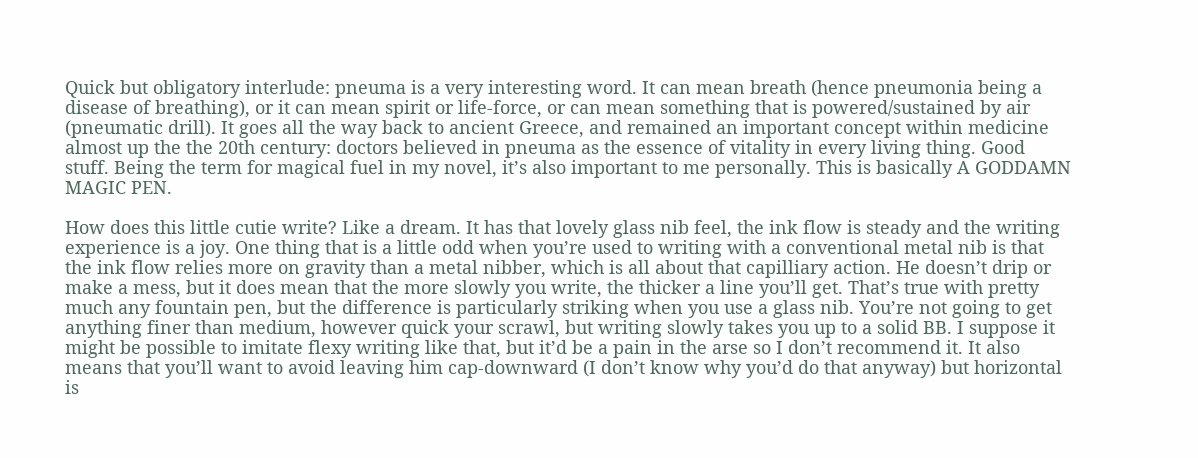Quick but obligatory interlude: pneuma is a very interesting word. It can mean breath (hence pneumonia being a disease of breathing), or it can mean spirit or life-force, or can mean something that is powered/sustained by air (pneumatic drill). It goes all the way back to ancient Greece, and remained an important concept within medicine almost up the the 20th century: doctors believed in pneuma as the essence of vitality in every living thing. Good stuff. Being the term for magical fuel in my novel, it’s also important to me personally. This is basically A GODDAMN MAGIC PEN.

How does this little cutie write? Like a dream. It has that lovely glass nib feel, the ink flow is steady and the writing experience is a joy. One thing that is a little odd when you’re used to writing with a conventional metal nib is that the ink flow relies more on gravity than a metal nibber, which is all about that capilliary action. He doesn’t drip or make a mess, but it does mean that the more slowly you write, the thicker a line you’ll get. That’s true with pretty much any fountain pen, but the difference is particularly striking when you use a glass nib. You’re not going to get anything finer than medium, however quick your scrawl, but writing slowly takes you up to a solid BB. I suppose it might be possible to imitate flexy writing like that, but it’d be a pain in the arse so I don’t recommend it. It also means that you’ll want to avoid leaving him cap-downward (I don’t know why you’d do that anyway) but horizontal is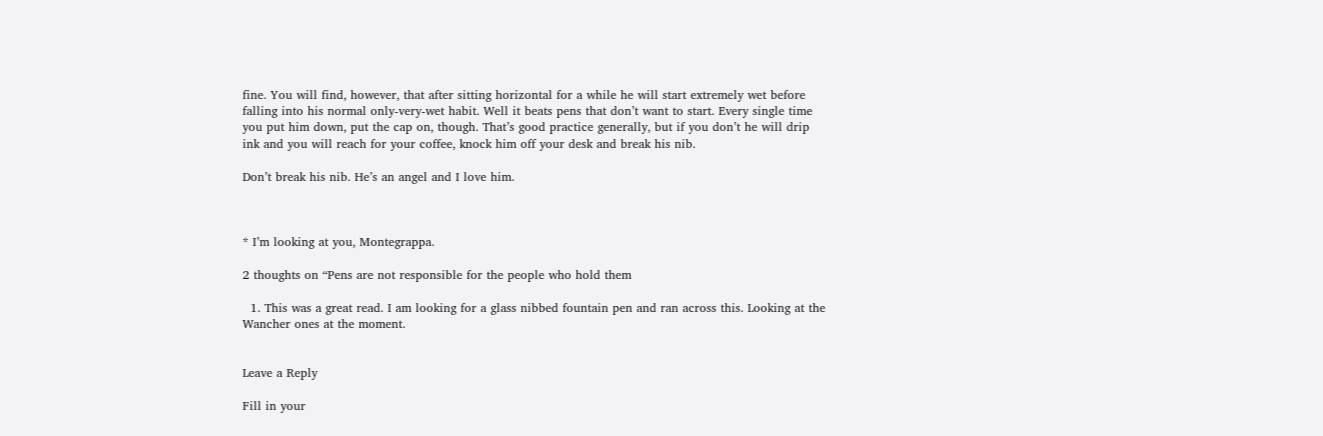fine. You will find, however, that after sitting horizontal for a while he will start extremely wet before falling into his normal only-very-wet habit. Well it beats pens that don’t want to start. Every single time you put him down, put the cap on, though. That’s good practice generally, but if you don’t he will drip ink and you will reach for your coffee, knock him off your desk and break his nib.

Don’t break his nib. He’s an angel and I love him.



* I’m looking at you, Montegrappa.

2 thoughts on “Pens are not responsible for the people who hold them

  1. This was a great read. I am looking for a glass nibbed fountain pen and ran across this. Looking at the Wancher ones at the moment.


Leave a Reply

Fill in your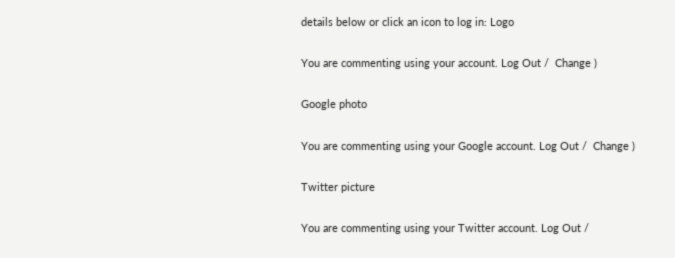details below or click an icon to log in: Logo

You are commenting using your account. Log Out /  Change )

Google photo

You are commenting using your Google account. Log Out /  Change )

Twitter picture

You are commenting using your Twitter account. Log Out /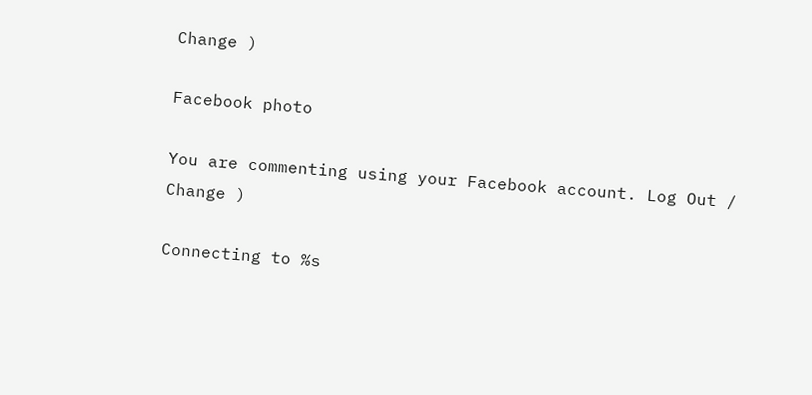Change )

Facebook photo

You are commenting using your Facebook account. Log Out /  Change )

Connecting to %s